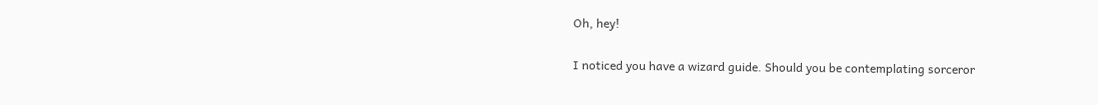Oh, hey!

I noticed you have a wizard guide. Should you be contemplating sorceror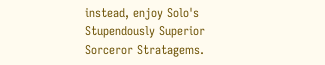instead, enjoy Solo's Stupendously Superior Sorceror Stratagems.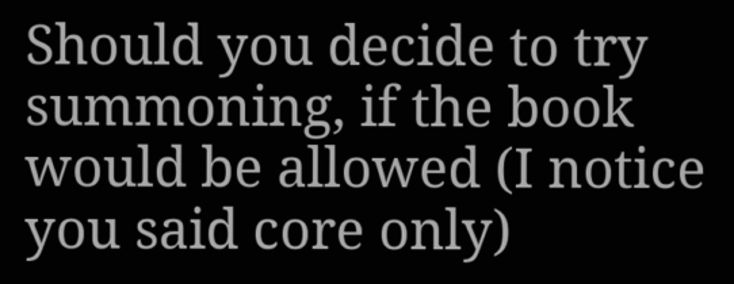Should you decide to try summoning, if the book would be allowed (I notice you said core only)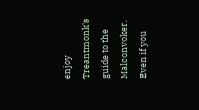enjoy Treantmonk's guide to the Malconvoker. Even if you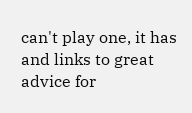can't play one, it has and links to great advice for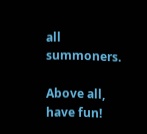all summoners.

Above all, have fun!